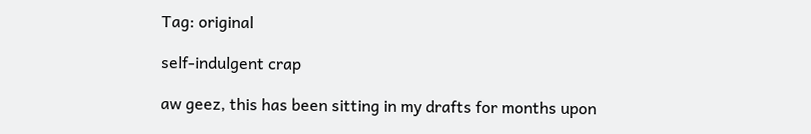Tag: original

self-indulgent crap

aw geez, this has been sitting in my drafts for months upon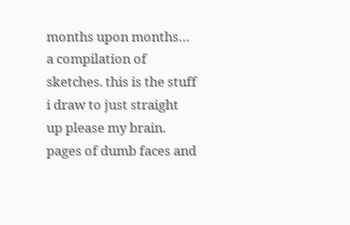months upon months… a compilation of sketches. this is the stuff i draw to just straight up please my brain. pages of dumb faces and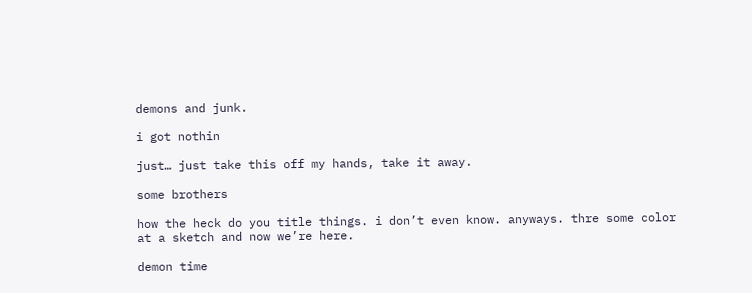demons and junk.

i got nothin

just… just take this off my hands, take it away.

some brothers

how the heck do you title things. i don’t even know. anyways. thre some color at a sketch and now we’re here.

demon time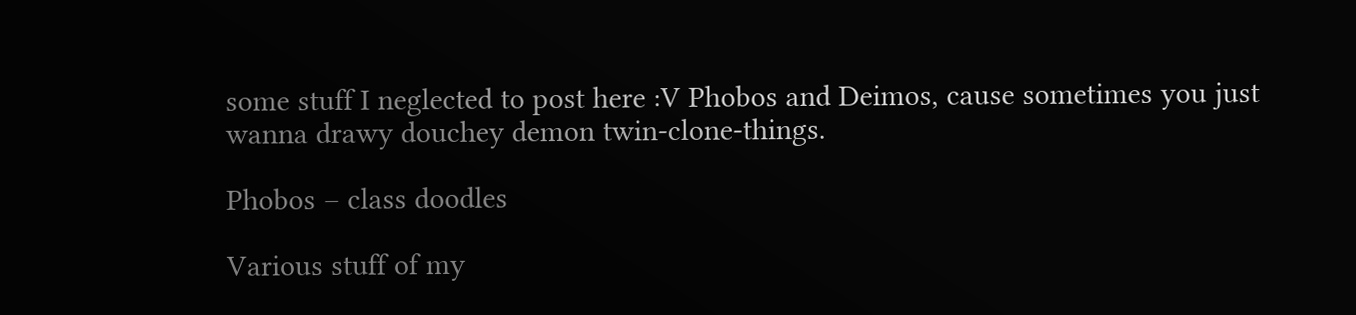some stuff I neglected to post here :V Phobos and Deimos, cause sometimes you just wanna drawy douchey demon twin-clone-things.

Phobos – class doodles

Various stuff of my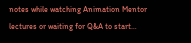notes while watching Animation Mentor lectures or waiting for Q&A to start…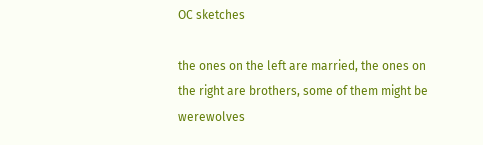OC sketches

the ones on the left are married, the ones on the right are brothers, some of them might be werewolves